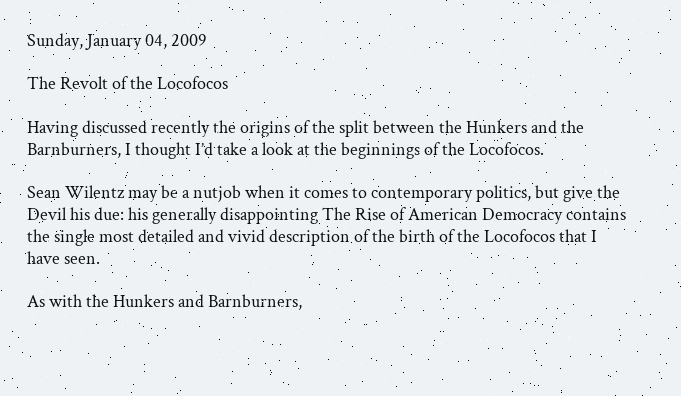Sunday, January 04, 2009

The Revolt of the Locofocos

Having discussed recently the origins of the split between the Hunkers and the Barnburners, I thought I’d take a look at the beginnings of the Locofocos.

Sean Wilentz may be a nutjob when it comes to contemporary politics, but give the Devil his due: his generally disappointing The Rise of American Democracy contains the single most detailed and vivid description of the birth of the Locofocos that I have seen.

As with the Hunkers and Barnburners,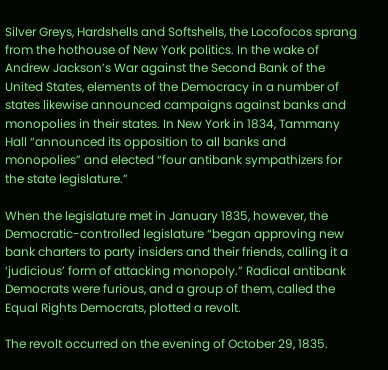Silver Greys, Hardshells and Softshells, the Locofocos sprang from the hothouse of New York politics. In the wake of Andrew Jackson’s War against the Second Bank of the United States, elements of the Democracy in a number of states likewise announced campaigns against banks and monopolies in their states. In New York in 1834, Tammany Hall “announced its opposition to all banks and monopolies” and elected “four antibank sympathizers for the state legislature.”

When the legislature met in January 1835, however, the Democratic-controlled legislature “began approving new bank charters to party insiders and their friends, calling it a ‘judicious’ form of attacking monopoly.” Radical antibank Democrats were furious, and a group of them, called the Equal Rights Democrats, plotted a revolt.

The revolt occurred on the evening of October 29, 1835.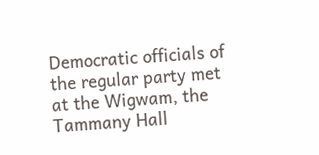Democratic officials of the regular party met at the Wigwam, the Tammany Hall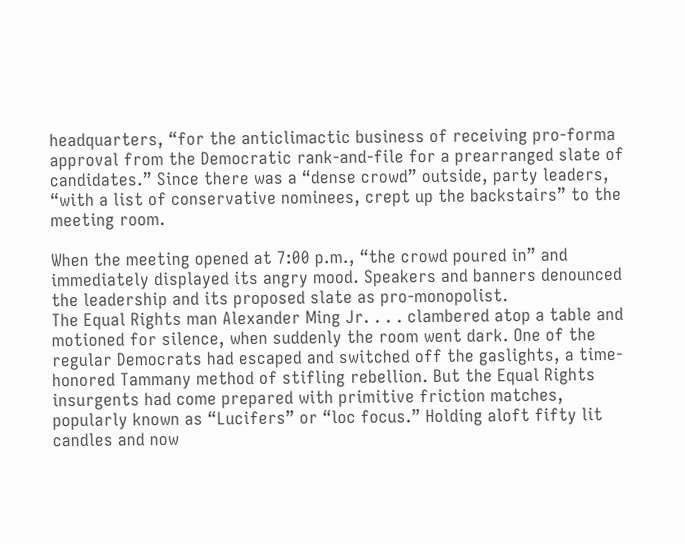headquarters, “for the anticlimactic business of receiving pro-forma approval from the Democratic rank-and-file for a prearranged slate of candidates.” Since there was a “dense crowd” outside, party leaders, “with a list of conservative nominees, crept up the backstairs” to the meeting room.

When the meeting opened at 7:00 p.m., “the crowd poured in” and immediately displayed its angry mood. Speakers and banners denounced the leadership and its proposed slate as pro-monopolist.
The Equal Rights man Alexander Ming Jr. . . . clambered atop a table and motioned for silence, when suddenly the room went dark. One of the regular Democrats had escaped and switched off the gaslights, a time-honored Tammany method of stifling rebellion. But the Equal Rights insurgents had come prepared with primitive friction matches, popularly known as “Lucifers” or “loc focus.” Holding aloft fifty lit candles and now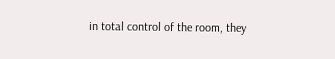in total control of the room, they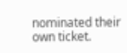nominated their own ticket.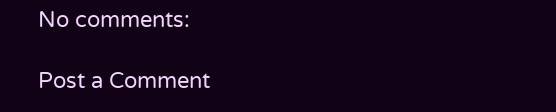No comments:

Post a Comment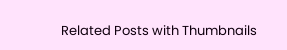Related Posts with Thumbnails